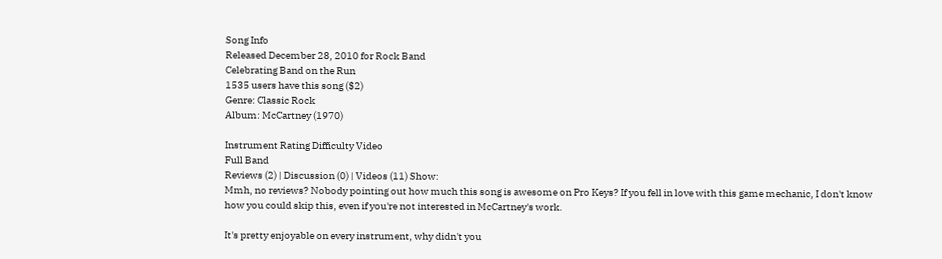Song Info
Released December 28, 2010 for Rock Band
Celebrating Band on the Run
1535 users have this song ($2)
Genre: Classic Rock
Album: McCartney (1970)

Instrument Rating Difficulty Video
Full Band
Reviews (2) | Discussion (0) | Videos (11) Show:
Mmh, no reviews? Nobody pointing out how much this song is awesome on Pro Keys? If you fell in love with this game mechanic, I don't know how you could skip this, even if you're not interested in McCartney's work.

It's pretty enjoyable on every instrument, why didn't you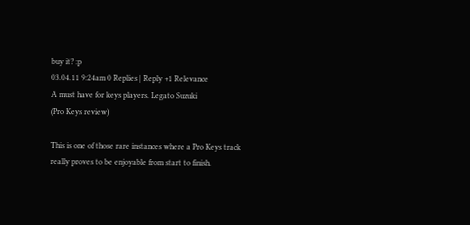buy it? :p
03.04.11 9:24am 0 Replies | Reply +1 Relevance
A must have for keys players. Legato Suzuki
(Pro Keys review)

This is one of those rare instances where a Pro Keys track really proves to be enjoyable from start to finish.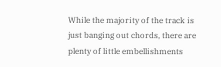While the majority of the track is just banging out chords, there are plenty of little embellishments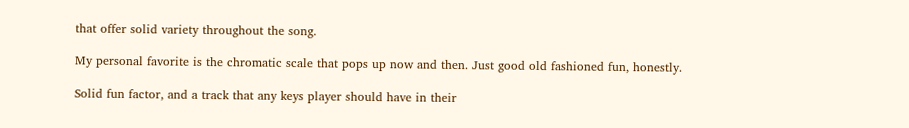that offer solid variety throughout the song.

My personal favorite is the chromatic scale that pops up now and then. Just good old fashioned fun, honestly.

Solid fun factor, and a track that any keys player should have in their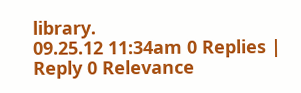library.
09.25.12 11:34am 0 Replies | Reply 0 Relevance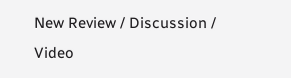New Review / Discussion / Video